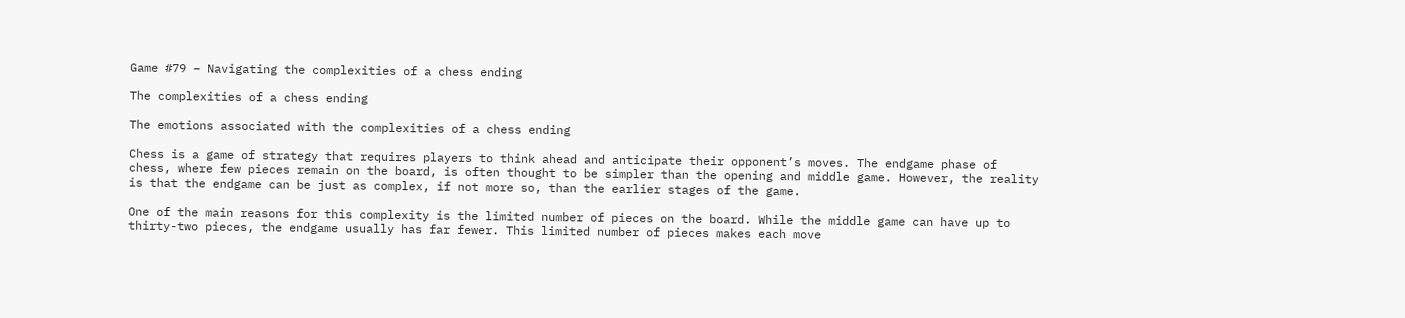Game #79 – Navigating the complexities of a chess ending

The complexities of a chess ending

The emotions associated with the complexities of a chess ending

Chess is a game of strategy that requires players to think ahead and anticipate their opponent’s moves. The endgame phase of chess, where few pieces remain on the board, is often thought to be simpler than the opening and middle game. However, the reality is that the endgame can be just as complex, if not more so, than the earlier stages of the game.

One of the main reasons for this complexity is the limited number of pieces on the board. While the middle game can have up to thirty-two pieces, the endgame usually has far fewer. This limited number of pieces makes each move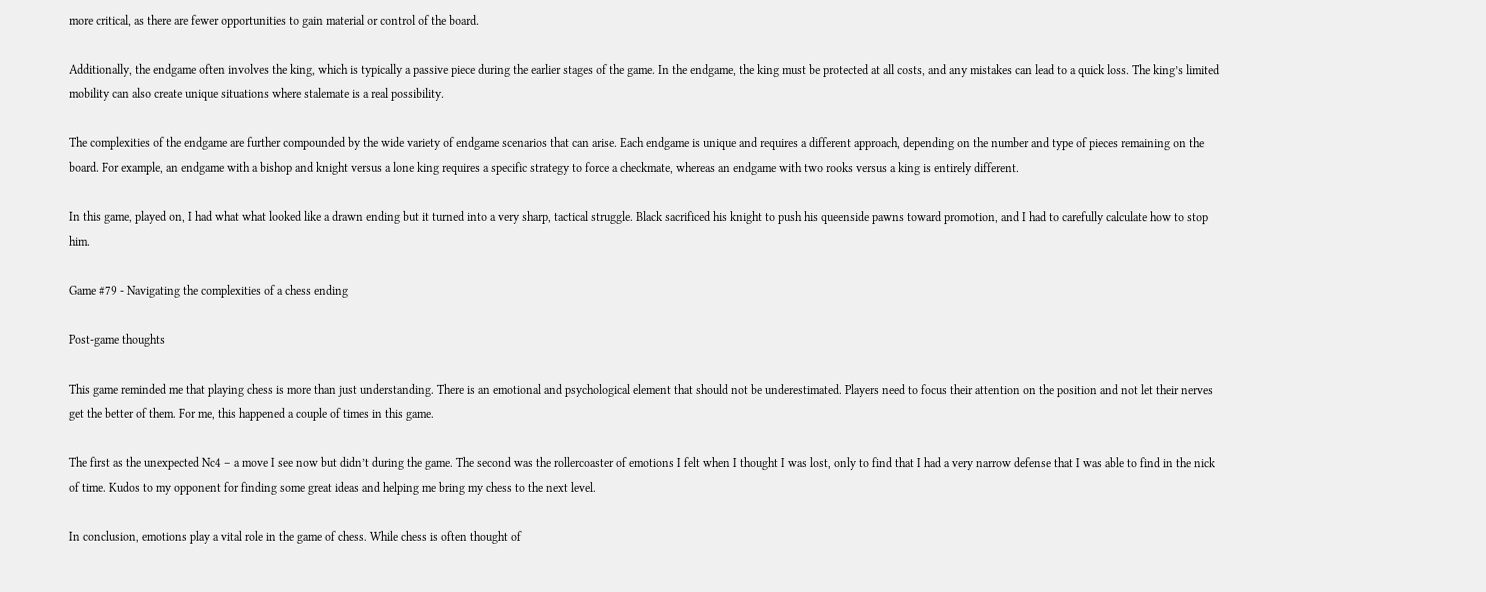more critical, as there are fewer opportunities to gain material or control of the board.

Additionally, the endgame often involves the king, which is typically a passive piece during the earlier stages of the game. In the endgame, the king must be protected at all costs, and any mistakes can lead to a quick loss. The king’s limited mobility can also create unique situations where stalemate is a real possibility.

The complexities of the endgame are further compounded by the wide variety of endgame scenarios that can arise. Each endgame is unique and requires a different approach, depending on the number and type of pieces remaining on the board. For example, an endgame with a bishop and knight versus a lone king requires a specific strategy to force a checkmate, whereas an endgame with two rooks versus a king is entirely different.

In this game, played on, I had what what looked like a drawn ending but it turned into a very sharp, tactical struggle. Black sacrificed his knight to push his queenside pawns toward promotion, and I had to carefully calculate how to stop him.

Game #79 - Navigating the complexities of a chess ending

Post-game thoughts

This game reminded me that playing chess is more than just understanding. There is an emotional and psychological element that should not be underestimated. Players need to focus their attention on the position and not let their nerves get the better of them. For me, this happened a couple of times in this game.

The first as the unexpected Nc4 – a move I see now but didn’t during the game. The second was the rollercoaster of emotions I felt when I thought I was lost, only to find that I had a very narrow defense that I was able to find in the nick of time. Kudos to my opponent for finding some great ideas and helping me bring my chess to the next level.

In conclusion, emotions play a vital role in the game of chess. While chess is often thought of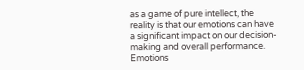as a game of pure intellect, the reality is that our emotions can have a significant impact on our decision-making and overall performance. Emotions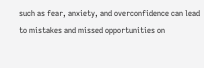such as fear, anxiety, and overconfidence can lead to mistakes and missed opportunities on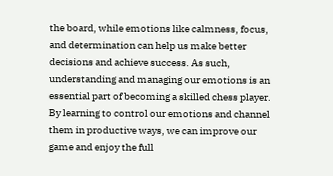the board, while emotions like calmness, focus, and determination can help us make better decisions and achieve success. As such, understanding and managing our emotions is an essential part of becoming a skilled chess player. By learning to control our emotions and channel them in productive ways, we can improve our game and enjoy the full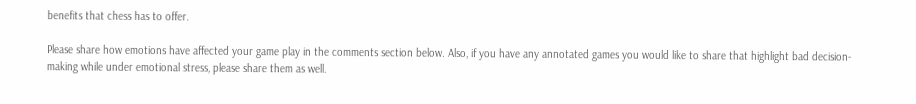benefits that chess has to offer.

Please share how emotions have affected your game play in the comments section below. Also, if you have any annotated games you would like to share that highlight bad decision-making while under emotional stress, please share them as well.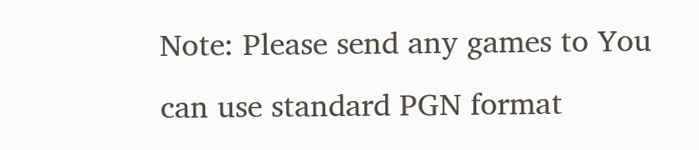Note: Please send any games to You can use standard PGN format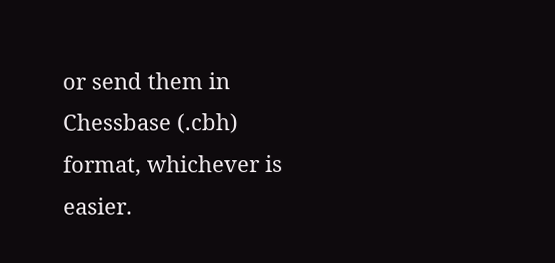or send them in Chessbase (.cbh) format, whichever is easier.